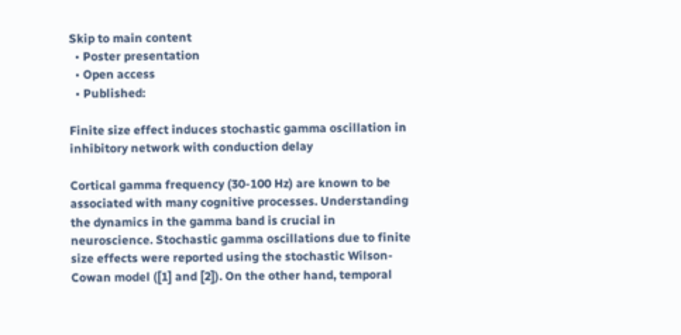Skip to main content
  • Poster presentation
  • Open access
  • Published:

Finite size effect induces stochastic gamma oscillation in inhibitory network with conduction delay

Cortical gamma frequency (30-100 Hz) are known to be associated with many cognitive processes. Understanding the dynamics in the gamma band is crucial in neuroscience. Stochastic gamma oscillations due to finite size effects were reported using the stochastic Wilson-Cowan model ([1] and [2]). On the other hand, temporal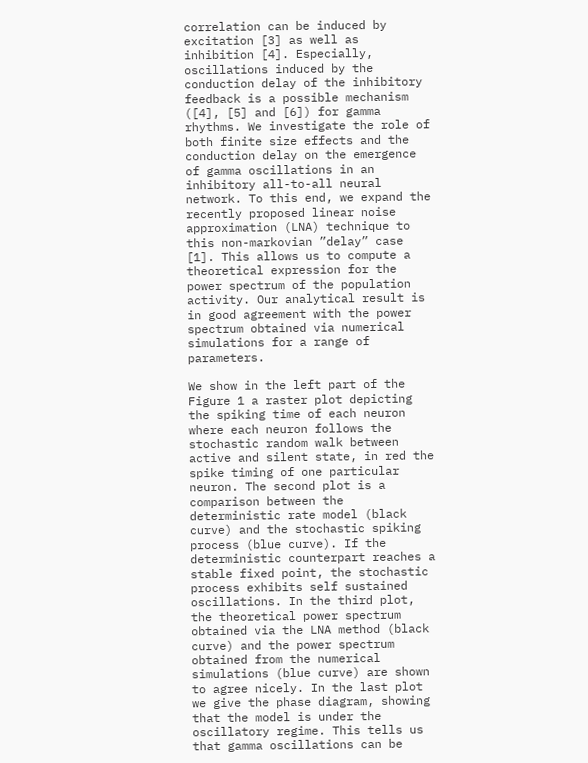correlation can be induced by excitation [3] as well as inhibition [4]. Especially, oscillations induced by the conduction delay of the inhibitory feedback is a possible mechanism ([4], [5] and [6]) for gamma rhythms. We investigate the role of both finite size effects and the conduction delay on the emergence of gamma oscillations in an inhibitory all-to-all neural network. To this end, we expand the recently proposed linear noise approximation (LNA) technique to this non-markovian ”delay” case [1]. This allows us to compute a theoretical expression for the power spectrum of the population activity. Our analytical result is in good agreement with the power spectrum obtained via numerical simulations for a range of parameters.

We show in the left part of the Figure 1 a raster plot depicting the spiking time of each neuron where each neuron follows the stochastic random walk between active and silent state, in red the spike timing of one particular neuron. The second plot is a comparison between the deterministic rate model (black curve) and the stochastic spiking process (blue curve). If the deterministic counterpart reaches a stable fixed point, the stochastic process exhibits self sustained oscillations. In the third plot, the theoretical power spectrum obtained via the LNA method (black curve) and the power spectrum obtained from the numerical simulations (blue curve) are shown to agree nicely. In the last plot we give the phase diagram, showing that the model is under the oscillatory regime. This tells us that gamma oscillations can be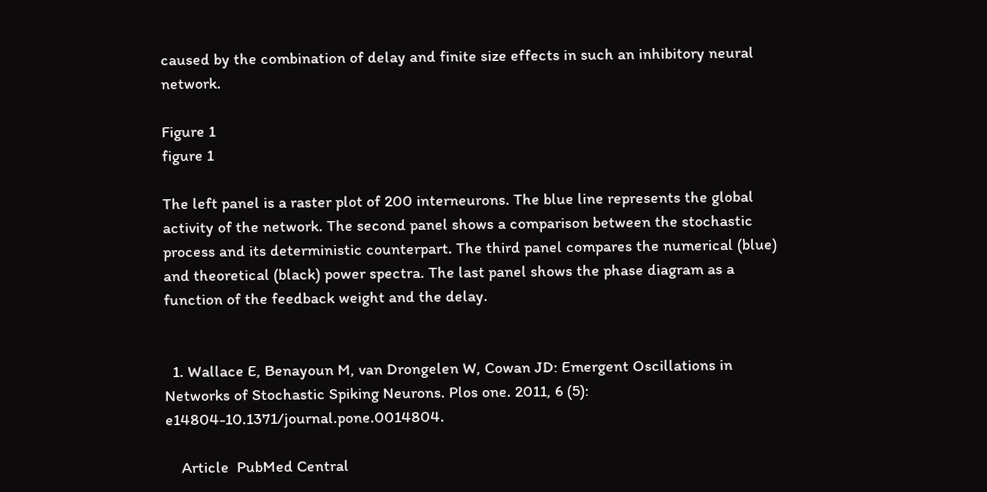caused by the combination of delay and finite size effects in such an inhibitory neural network.

Figure 1
figure 1

The left panel is a raster plot of 200 interneurons. The blue line represents the global activity of the network. The second panel shows a comparison between the stochastic process and its deterministic counterpart. The third panel compares the numerical (blue) and theoretical (black) power spectra. The last panel shows the phase diagram as a function of the feedback weight and the delay.


  1. Wallace E, Benayoun M, van Drongelen W, Cowan JD: Emergent Oscillations in Networks of Stochastic Spiking Neurons. Plos one. 2011, 6 (5): e14804-10.1371/journal.pone.0014804.

    Article  PubMed Central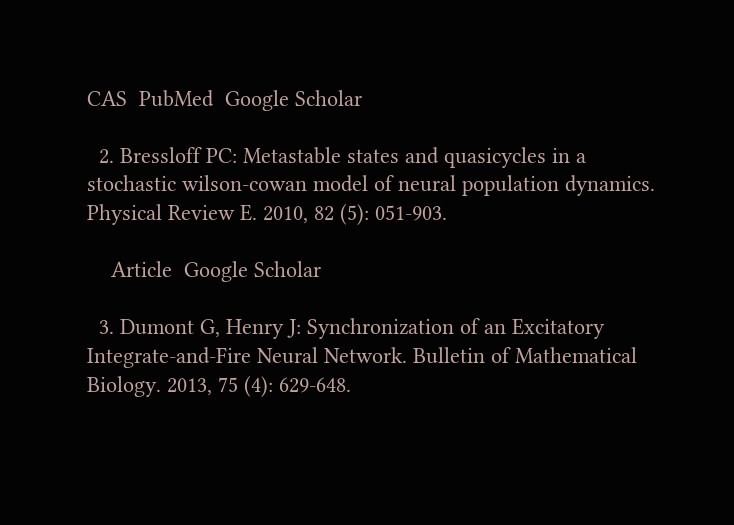CAS  PubMed  Google Scholar

  2. Bressloff PC: Metastable states and quasicycles in a stochastic wilson-cowan model of neural population dynamics. Physical Review E. 2010, 82 (5): 051-903.

    Article  Google Scholar

  3. Dumont G, Henry J: Synchronization of an Excitatory Integrate-and-Fire Neural Network. Bulletin of Mathematical Biology. 2013, 75 (4): 629-648.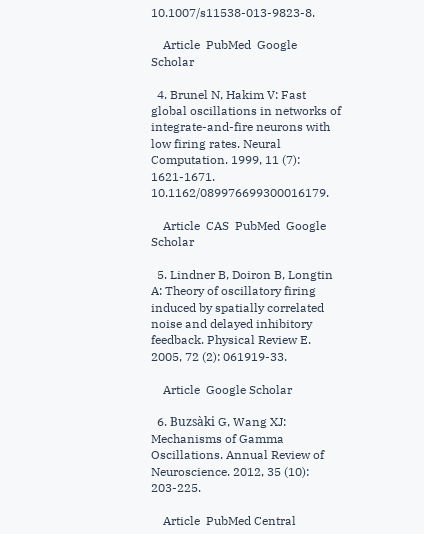10.1007/s11538-013-9823-8.

    Article  PubMed  Google Scholar

  4. Brunel N, Hakim V: Fast global oscillations in networks of integrate-and-fire neurons with low firing rates. Neural Computation. 1999, 11 (7): 1621-1671. 10.1162/089976699300016179.

    Article  CAS  PubMed  Google Scholar

  5. Lindner B, Doiron B, Longtin A: Theory of oscillatory firing induced by spatially correlated noise and delayed inhibitory feedback. Physical Review E. 2005, 72 (2): 061919-33.

    Article  Google Scholar

  6. Buzsàki G, Wang XJ: Mechanisms of Gamma Oscillations. Annual Review of Neuroscience. 2012, 35 (10): 203-225.

    Article  PubMed Central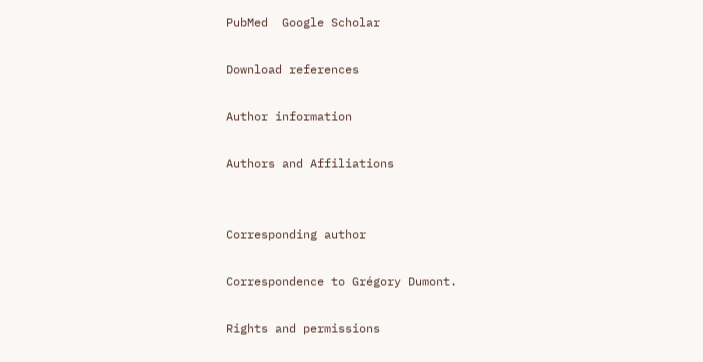PubMed  Google Scholar

Download references

Author information

Authors and Affiliations


Corresponding author

Correspondence to Grégory Dumont.

Rights and permissions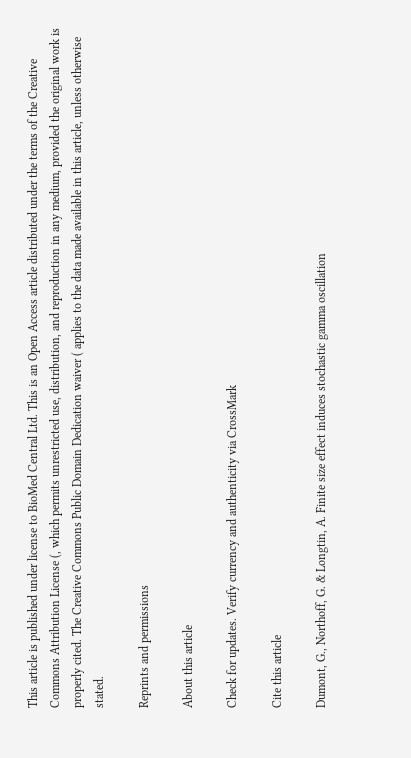This article is published under license to BioMed Central Ltd. This is an Open Access article distributed under the terms of the Creative Commons Attribution License (, which permits unrestricted use, distribution, and reproduction in any medium, provided the original work is properly cited. The Creative Commons Public Domain Dedication waiver ( applies to the data made available in this article, unless otherwise stated.

Reprints and permissions

About this article

Check for updates. Verify currency and authenticity via CrossMark

Cite this article

Dumont, G., Northoff, G. & Longtin, A. Finite size effect induces stochastic gamma oscillation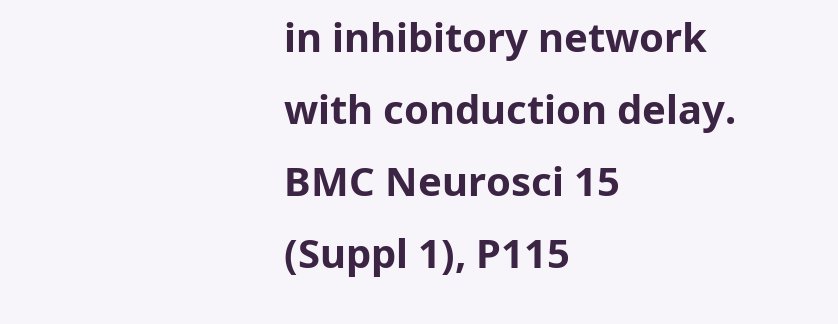in inhibitory network with conduction delay. BMC Neurosci 15 (Suppl 1), P115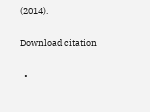(2014).

Download citation

  •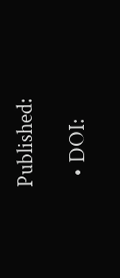Published:

  • DOI: